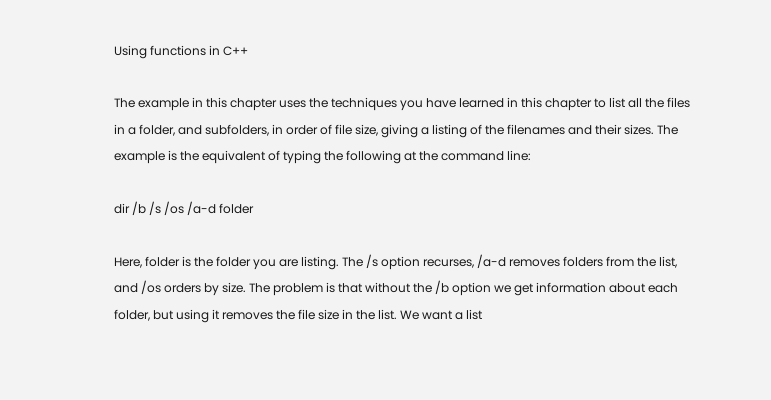Using functions in C++

The example in this chapter uses the techniques you have learned in this chapter to list all the files in a folder, and subfolders, in order of file size, giving a listing of the filenames and their sizes. The example is the equivalent of typing the following at the command line:

dir /b /s /os /a-d folder

Here, folder is the folder you are listing. The /s option recurses, /a-d removes folders from the list, and /os orders by size. The problem is that without the /b option we get information about each folder, but using it removes the file size in the list. We want a list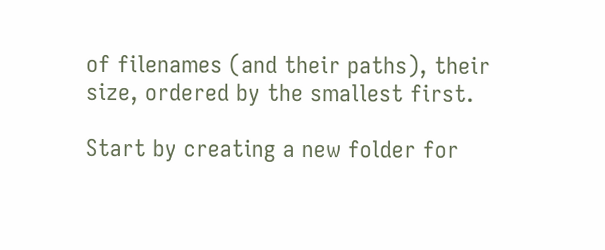of filenames (and their paths), their size, ordered by the smallest first.

Start by creating a new folder for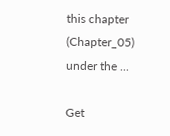this chapter (Chapter_05) under the ...

Get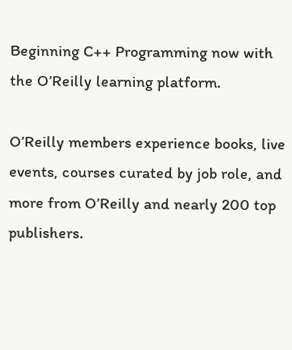Beginning C++ Programming now with the O’Reilly learning platform.

O’Reilly members experience books, live events, courses curated by job role, and more from O’Reilly and nearly 200 top publishers.